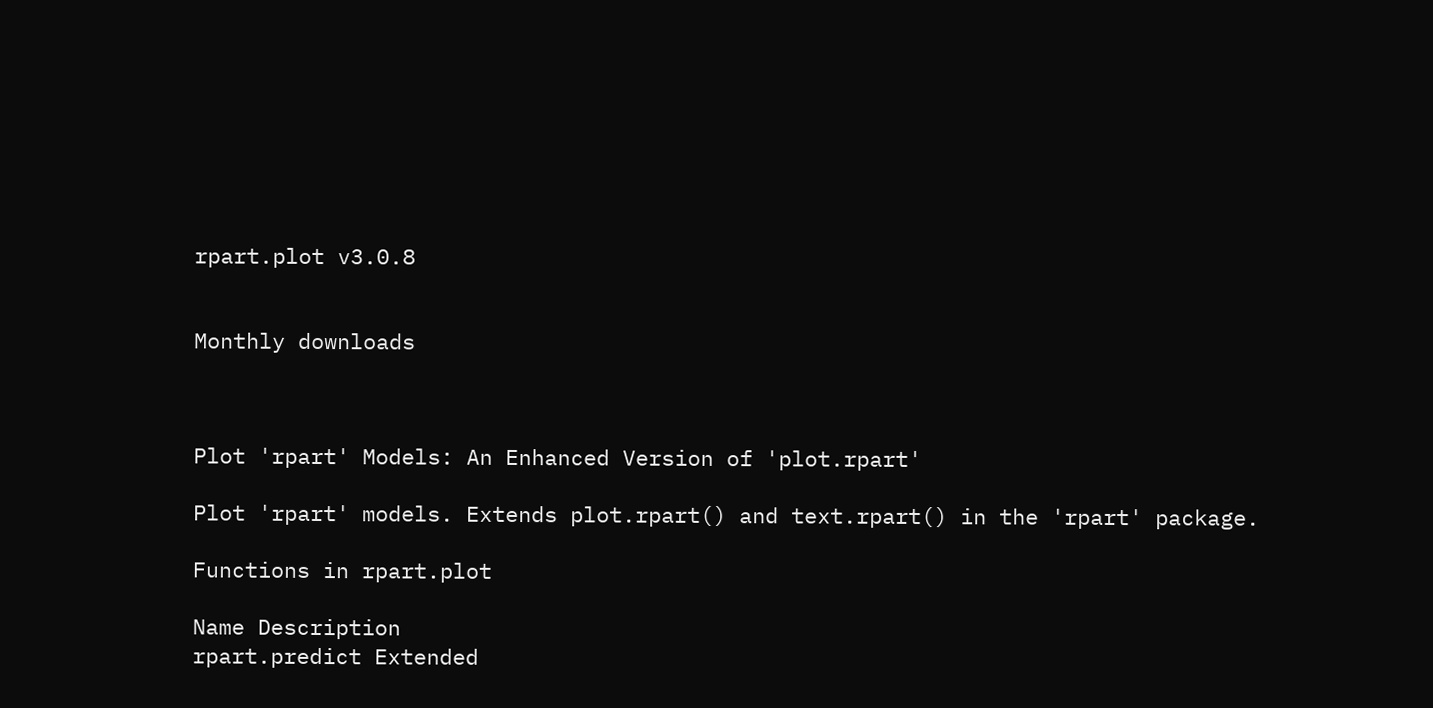rpart.plot v3.0.8


Monthly downloads



Plot 'rpart' Models: An Enhanced Version of 'plot.rpart'

Plot 'rpart' models. Extends plot.rpart() and text.rpart() in the 'rpart' package.

Functions in rpart.plot

Name Description
rpart.predict Extended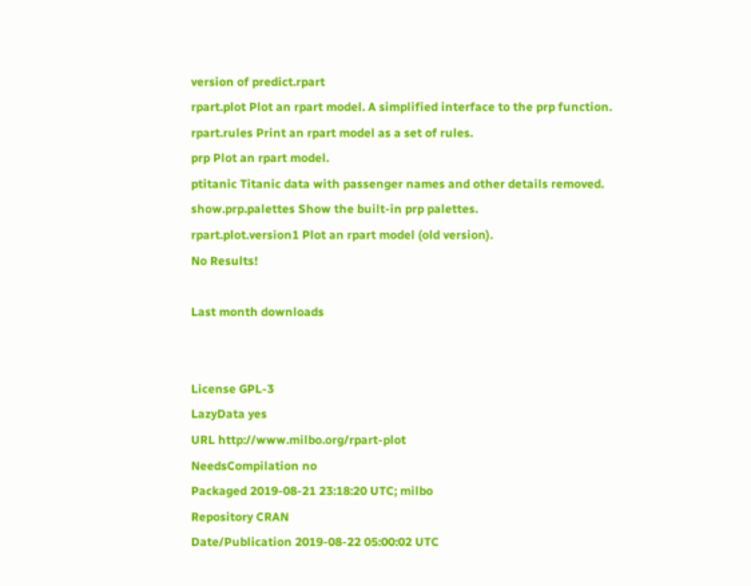version of predict.rpart
rpart.plot Plot an rpart model. A simplified interface to the prp function.
rpart.rules Print an rpart model as a set of rules.
prp Plot an rpart model.
ptitanic Titanic data with passenger names and other details removed.
show.prp.palettes Show the built-in prp palettes.
rpart.plot.version1 Plot an rpart model (old version).
No Results!

Last month downloads


License GPL-3
LazyData yes
URL http://www.milbo.org/rpart-plot
NeedsCompilation no
Packaged 2019-08-21 23:18:20 UTC; milbo
Repository CRAN
Date/Publication 2019-08-22 05:00:02 UTC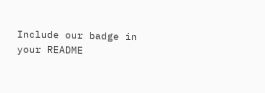Include our badge in your README